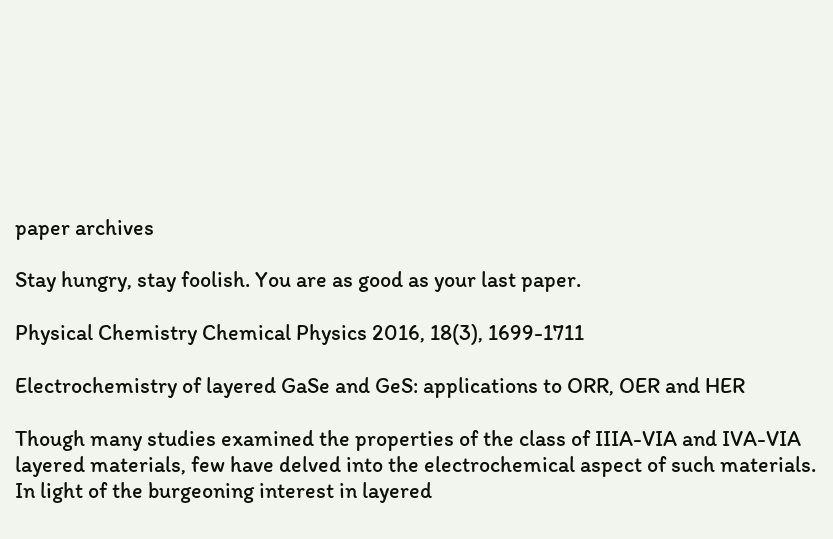paper archives

Stay hungry, stay foolish. You are as good as your last paper.

Physical Chemistry Chemical Physics 2016, 18(3), 1699-1711

Electrochemistry of layered GaSe and GeS: applications to ORR, OER and HER

Though many studies examined the properties of the class of IIIA-VIA and IVA-VIA layered materials, few have delved into the electrochemical aspect of such materials. In light of the burgeoning interest in layered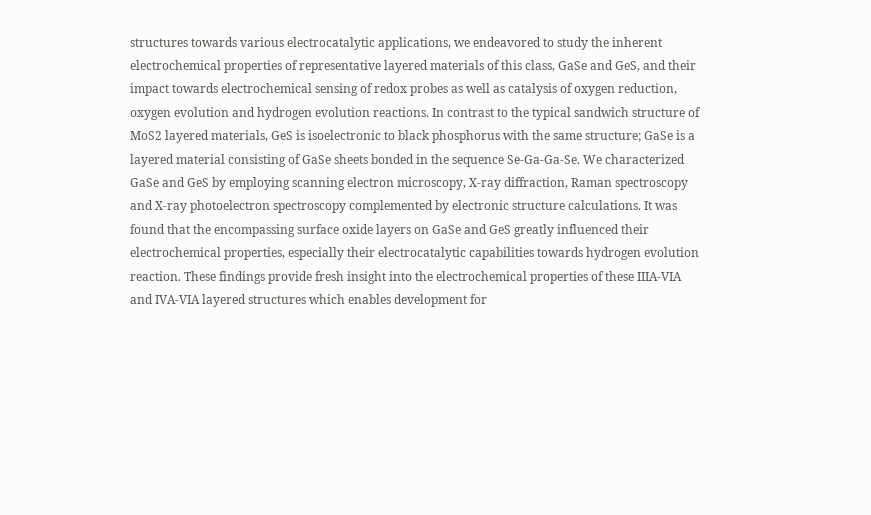structures towards various electrocatalytic applications, we endeavored to study the inherent electrochemical properties of representative layered materials of this class, GaSe and GeS, and their impact towards electrochemical sensing of redox probes as well as catalysis of oxygen reduction, oxygen evolution and hydrogen evolution reactions. In contrast to the typical sandwich structure of MoS2 layered materials, GeS is isoelectronic to black phosphorus with the same structure; GaSe is a layered material consisting of GaSe sheets bonded in the sequence Se-Ga-Ga-Se. We characterized GaSe and GeS by employing scanning electron microscopy, X-ray diffraction, Raman spectroscopy and X-ray photoelectron spectroscopy complemented by electronic structure calculations. It was found that the encompassing surface oxide layers on GaSe and GeS greatly influenced their electrochemical properties, especially their electrocatalytic capabilities towards hydrogen evolution reaction. These findings provide fresh insight into the electrochemical properties of these IIIA-VIA and IVA-VIA layered structures which enables development for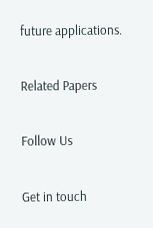future applications.

Related Papers

Follow Us

Get in touch